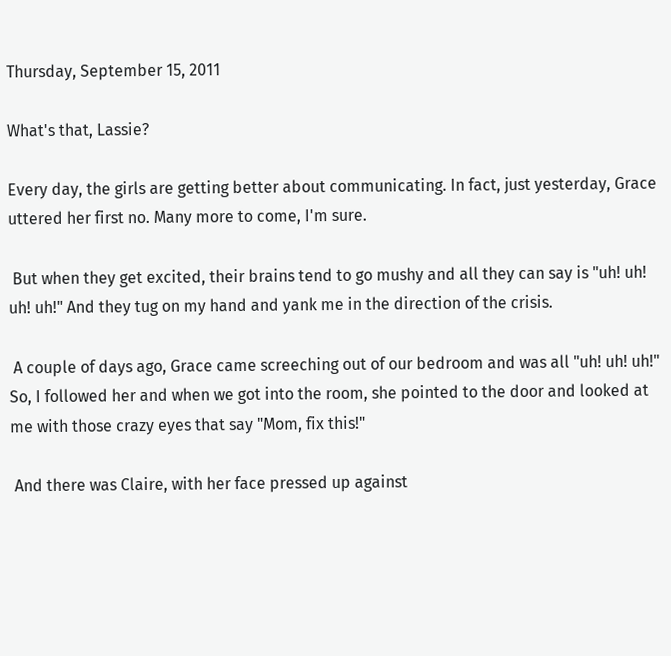Thursday, September 15, 2011

What's that, Lassie?

Every day, the girls are getting better about communicating. In fact, just yesterday, Grace uttered her first no. Many more to come, I'm sure.

 But when they get excited, their brains tend to go mushy and all they can say is "uh! uh! uh! uh!" And they tug on my hand and yank me in the direction of the crisis.

 A couple of days ago, Grace came screeching out of our bedroom and was all "uh! uh! uh!" So, I followed her and when we got into the room, she pointed to the door and looked at me with those crazy eyes that say "Mom, fix this!"

 And there was Claire, with her face pressed up against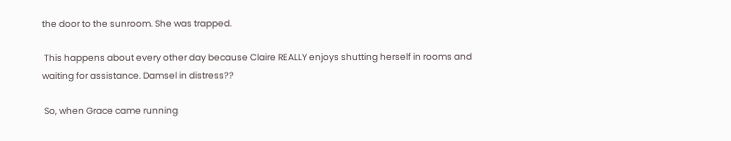the door to the sunroom. She was trapped.

 This happens about every other day because Claire REALLY enjoys shutting herself in rooms and waiting for assistance. Damsel in distress??

 So, when Grace came running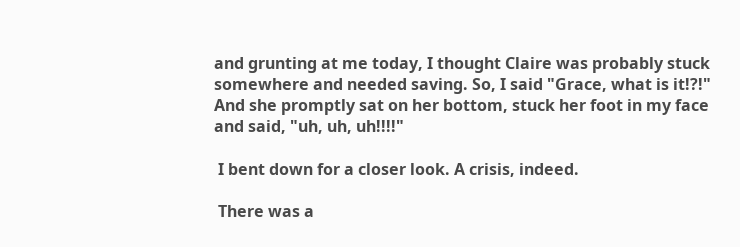and grunting at me today, I thought Claire was probably stuck somewhere and needed saving. So, I said "Grace, what is it!?!" And she promptly sat on her bottom, stuck her foot in my face and said, "uh, uh, uh!!!!"

 I bent down for a closer look. A crisis, indeed.

 There was a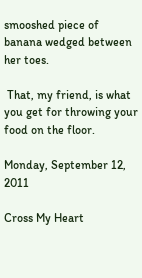smooshed piece of banana wedged between her toes.

 That, my friend, is what you get for throwing your food on the floor.

Monday, September 12, 2011

Cross My Heart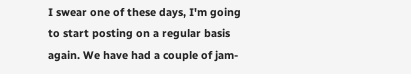I swear one of these days, I'm going to start posting on a regular basis again. We have had a couple of jam-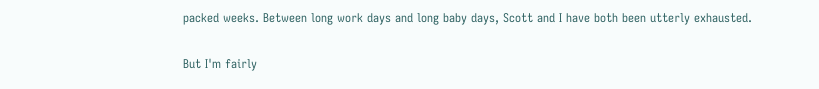packed weeks. Between long work days and long baby days, Scott and I have both been utterly exhausted.

But I'm fairly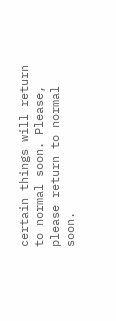certain things will return to normal soon. Please, please return to normal soon.